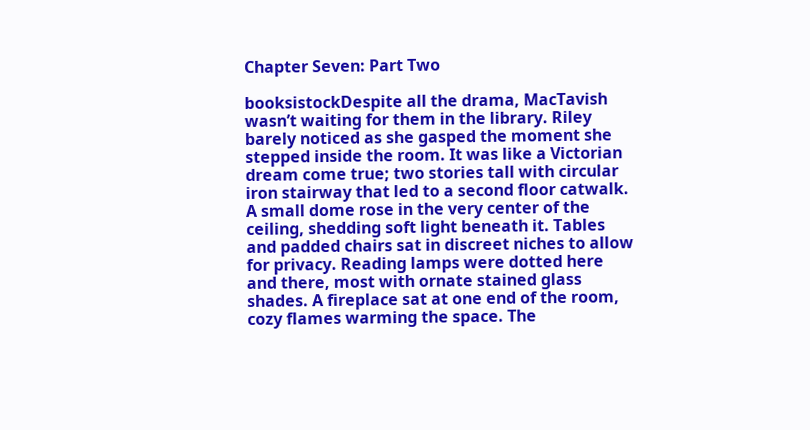Chapter Seven: Part Two

booksistockDespite all the drama, MacTavish wasn’t waiting for them in the library. Riley barely noticed as she gasped the moment she stepped inside the room. It was like a Victorian dream come true; two stories tall with circular iron stairway that led to a second floor catwalk. A small dome rose in the very center of the ceiling, shedding soft light beneath it. Tables and padded chairs sat in discreet niches to allow for privacy. Reading lamps were dotted here and there, most with ornate stained glass shades. A fireplace sat at one end of the room, cozy flames warming the space. The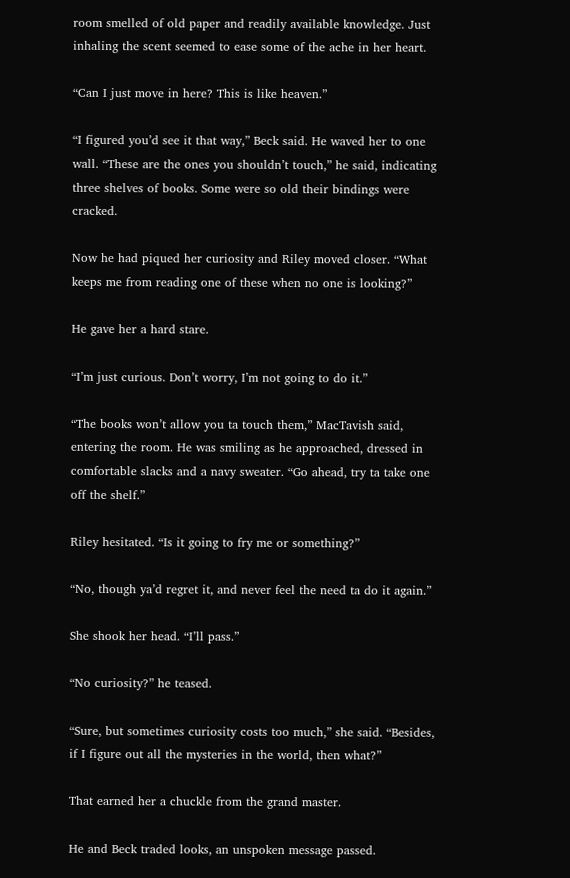room smelled of old paper and readily available knowledge. Just inhaling the scent seemed to ease some of the ache in her heart.

“Can I just move in here? This is like heaven.”

“I figured you’d see it that way,” Beck said. He waved her to one wall. “These are the ones you shouldn’t touch,” he said, indicating three shelves of books. Some were so old their bindings were cracked.

Now he had piqued her curiosity and Riley moved closer. “What keeps me from reading one of these when no one is looking?”

He gave her a hard stare.

“I’m just curious. Don’t worry, I’m not going to do it.”

“The books won’t allow you ta touch them,” MacTavish said, entering the room. He was smiling as he approached, dressed in comfortable slacks and a navy sweater. “Go ahead, try ta take one off the shelf.”

Riley hesitated. “Is it going to fry me or something?”

“No, though ya’d regret it, and never feel the need ta do it again.”

She shook her head. “I’ll pass.”

“No curiosity?” he teased.

“Sure, but sometimes curiosity costs too much,” she said. “Besides, if I figure out all the mysteries in the world, then what?”

That earned her a chuckle from the grand master.

He and Beck traded looks, an unspoken message passed.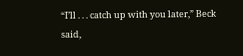“I’ll . . . catch up with you later,” Beck said,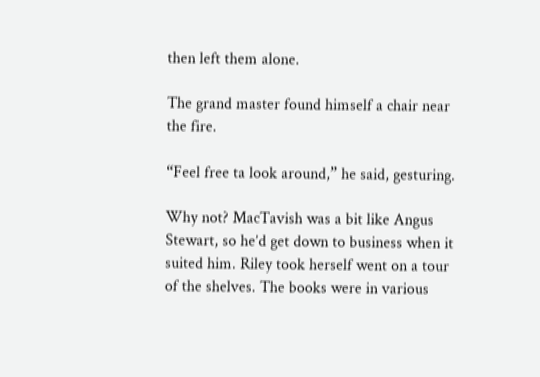then left them alone.

The grand master found himself a chair near the fire.

“Feel free ta look around,” he said, gesturing.

Why not? MacTavish was a bit like Angus Stewart, so he’d get down to business when it suited him. Riley took herself went on a tour of the shelves. The books were in various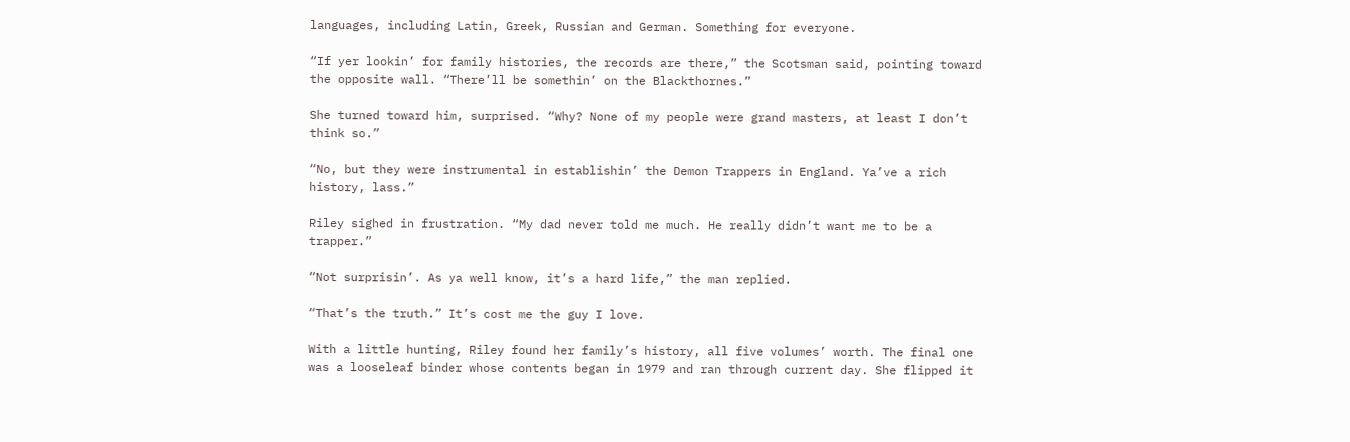languages, including Latin, Greek, Russian and German. Something for everyone.

“If yer lookin’ for family histories, the records are there,” the Scotsman said, pointing toward the opposite wall. “There’ll be somethin’ on the Blackthornes.”

She turned toward him, surprised. “Why? None of my people were grand masters, at least I don’t think so.”

“No, but they were instrumental in establishin’ the Demon Trappers in England. Ya’ve a rich history, lass.”

Riley sighed in frustration. “My dad never told me much. He really didn’t want me to be a trapper.”

“Not surprisin’. As ya well know, it’s a hard life,” the man replied.

“That’s the truth.” It’s cost me the guy I love.

With a little hunting, Riley found her family’s history, all five volumes’ worth. The final one was a looseleaf binder whose contents began in 1979 and ran through current day. She flipped it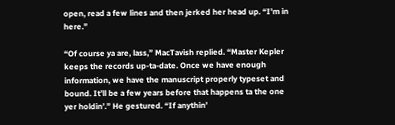open, read a few lines and then jerked her head up. “I’m in here.”

“Of course ya are, lass,” MacTavish replied. “Master Kepler keeps the records up-ta-date. Once we have enough information, we have the manuscript properly typeset and bound. It’ll be a few years before that happens ta the one yer holdin’.” He gestured. “If anythin’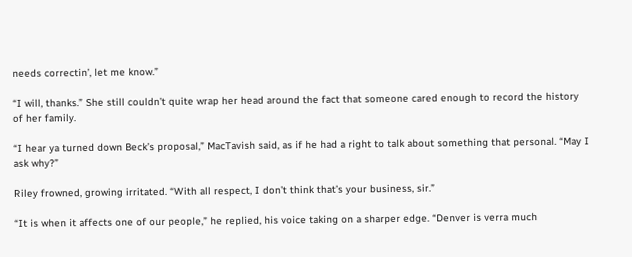needs correctin’, let me know.”

“I will, thanks.” She still couldn’t quite wrap her head around the fact that someone cared enough to record the history of her family.

“I hear ya turned down Beck’s proposal,” MacTavish said, as if he had a right to talk about something that personal. “May I ask why?”

Riley frowned, growing irritated. “With all respect, I don’t think that’s your business, sir.”

“It is when it affects one of our people,” he replied, his voice taking on a sharper edge. “Denver is verra much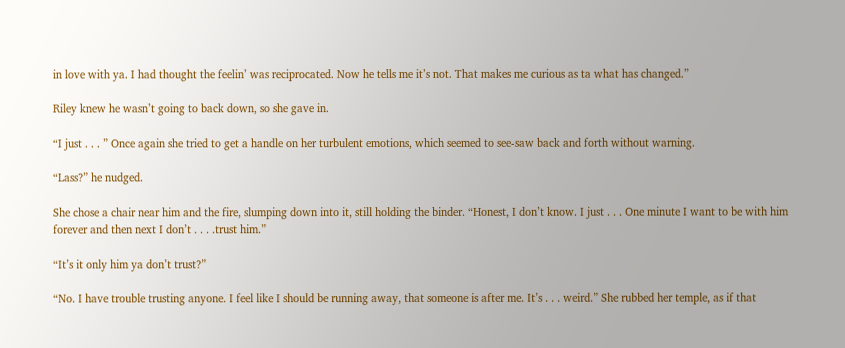in love with ya. I had thought the feelin’ was reciprocated. Now he tells me it’s not. That makes me curious as ta what has changed.”

Riley knew he wasn’t going to back down, so she gave in.

“I just . . . ” Once again she tried to get a handle on her turbulent emotions, which seemed to see-saw back and forth without warning.

“Lass?” he nudged.

She chose a chair near him and the fire, slumping down into it, still holding the binder. “Honest, I don’t know. I just . . . One minute I want to be with him forever and then next I don’t . . . .trust him.”

“It’s it only him ya don’t trust?”

“No. I have trouble trusting anyone. I feel like I should be running away, that someone is after me. It’s . . . weird.” She rubbed her temple, as if that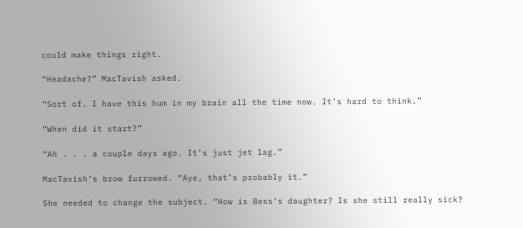could make things right.

“Headache?” MacTavish asked.

“Sort of. I have this hum in my brain all the time now. It’s hard to think.”

“When did it start?”

“Ah . . . a couple days ago. It’s just jet lag.”

MacTavish’s brow furrowed. “Aye, that’s probably it.”

She needed to change the subject. “How is Bess’s daughter? Is she still really sick?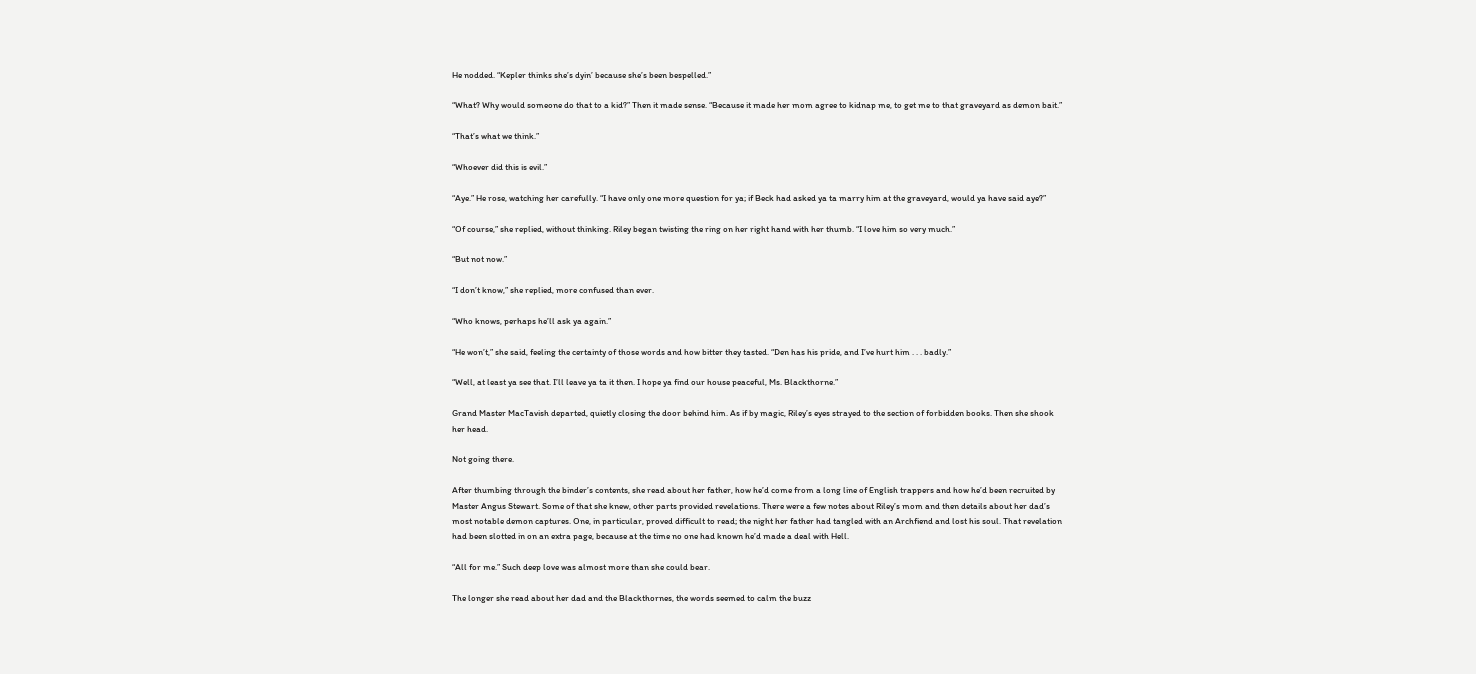He nodded. “Kepler thinks she’s dyin’ because she’s been bespelled.”

“What? Why would someone do that to a kid?” Then it made sense. “Because it made her mom agree to kidnap me, to get me to that graveyard as demon bait.”

“That’s what we think.”

“Whoever did this is evil.”

“Aye.” He rose, watching her carefully. “I have only one more question for ya; if Beck had asked ya ta marry him at the graveyard, would ya have said aye?”

“Of course,” she replied, without thinking. Riley began twisting the ring on her right hand with her thumb. “I love him so very much.”

“But not now.”

“I don’t know,” she replied, more confused than ever.

“Who knows, perhaps he’ll ask ya again.”

“He won’t,” she said, feeling the certainty of those words and how bitter they tasted. “Den has his pride, and I’ve hurt him . . . badly.”

“Well, at least ya see that. I’ll leave ya ta it then. I hope ya find our house peaceful, Ms. Blackthorne.”

Grand Master MacTavish departed, quietly closing the door behind him. As if by magic, Riley’s eyes strayed to the section of forbidden books. Then she shook her head.

Not going there.

After thumbing through the binder’s contents, she read about her father, how he’d come from a long line of English trappers and how he’d been recruited by Master Angus Stewart. Some of that she knew, other parts provided revelations. There were a few notes about Riley’s mom and then details about her dad’s most notable demon captures. One, in particular, proved difficult to read; the night her father had tangled with an Archfiend and lost his soul. That revelation had been slotted in on an extra page, because at the time no one had known he’d made a deal with Hell.

“All for me.” Such deep love was almost more than she could bear.

The longer she read about her dad and the Blackthornes, the words seemed to calm the buzz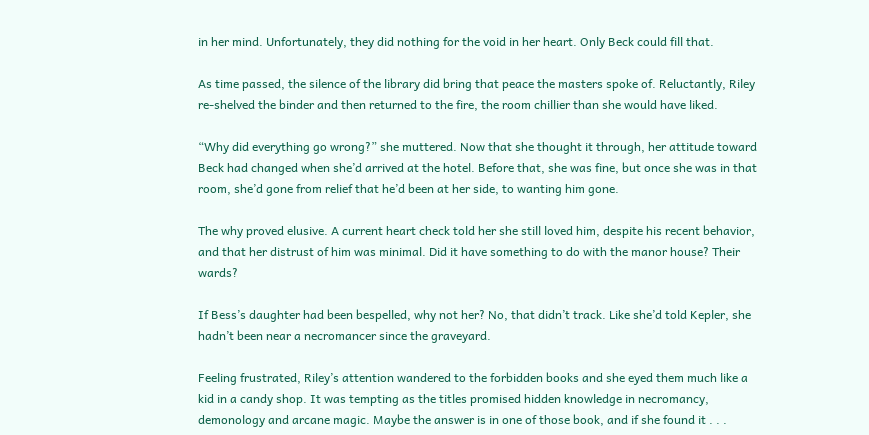in her mind. Unfortunately, they did nothing for the void in her heart. Only Beck could fill that.

As time passed, the silence of the library did bring that peace the masters spoke of. Reluctantly, Riley re-shelved the binder and then returned to the fire, the room chillier than she would have liked.

“Why did everything go wrong?” she muttered. Now that she thought it through, her attitude toward Beck had changed when she’d arrived at the hotel. Before that, she was fine, but once she was in that room, she’d gone from relief that he’d been at her side, to wanting him gone.

The why proved elusive. A current heart check told her she still loved him, despite his recent behavior, and that her distrust of him was minimal. Did it have something to do with the manor house? Their wards?

If Bess’s daughter had been bespelled, why not her? No, that didn’t track. Like she’d told Kepler, she hadn’t been near a necromancer since the graveyard.

Feeling frustrated, Riley’s attention wandered to the forbidden books and she eyed them much like a kid in a candy shop. It was tempting as the titles promised hidden knowledge in necromancy, demonology and arcane magic. Maybe the answer is in one of those book, and if she found it . . .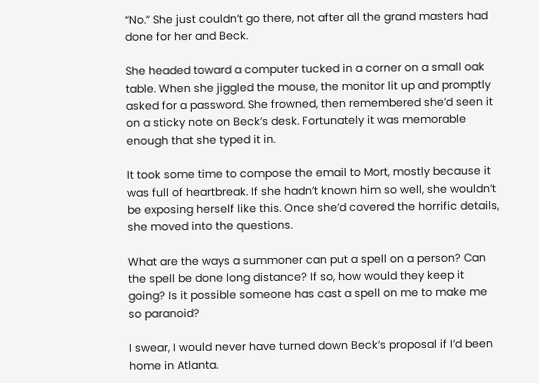“No.” She just couldn’t go there, not after all the grand masters had done for her and Beck.

She headed toward a computer tucked in a corner on a small oak table. When she jiggled the mouse, the monitor lit up and promptly asked for a password. She frowned, then remembered she’d seen it on a sticky note on Beck’s desk. Fortunately it was memorable enough that she typed it in.

It took some time to compose the email to Mort, mostly because it was full of heartbreak. If she hadn’t known him so well, she wouldn’t be exposing herself like this. Once she’d covered the horrific details, she moved into the questions.

What are the ways a summoner can put a spell on a person? Can the spell be done long distance? If so, how would they keep it going? Is it possible someone has cast a spell on me to make me so paranoid?

I swear, I would never have turned down Beck’s proposal if I’d been home in Atlanta.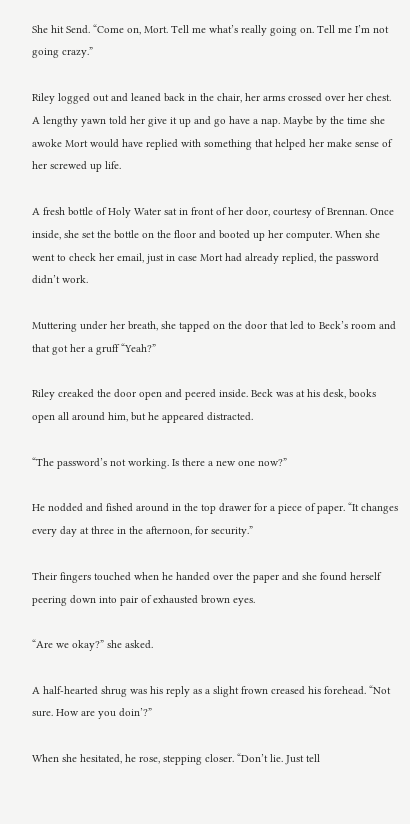She hit Send. “Come on, Mort. Tell me what’s really going on. Tell me I’m not going crazy.”

Riley logged out and leaned back in the chair, her arms crossed over her chest. A lengthy yawn told her give it up and go have a nap. Maybe by the time she awoke Mort would have replied with something that helped her make sense of her screwed up life.

A fresh bottle of Holy Water sat in front of her door, courtesy of Brennan. Once inside, she set the bottle on the floor and booted up her computer. When she went to check her email, just in case Mort had already replied, the password didn’t work.

Muttering under her breath, she tapped on the door that led to Beck’s room and that got her a gruff “Yeah?”

Riley creaked the door open and peered inside. Beck was at his desk, books open all around him, but he appeared distracted.

“The password’s not working. Is there a new one now?”

He nodded and fished around in the top drawer for a piece of paper. “It changes every day at three in the afternoon, for security.”

Their fingers touched when he handed over the paper and she found herself peering down into pair of exhausted brown eyes.

“Are we okay?” she asked.

A half-hearted shrug was his reply as a slight frown creased his forehead. “Not sure. How are you doin’?”

When she hesitated, he rose, stepping closer. “Don’t lie. Just tell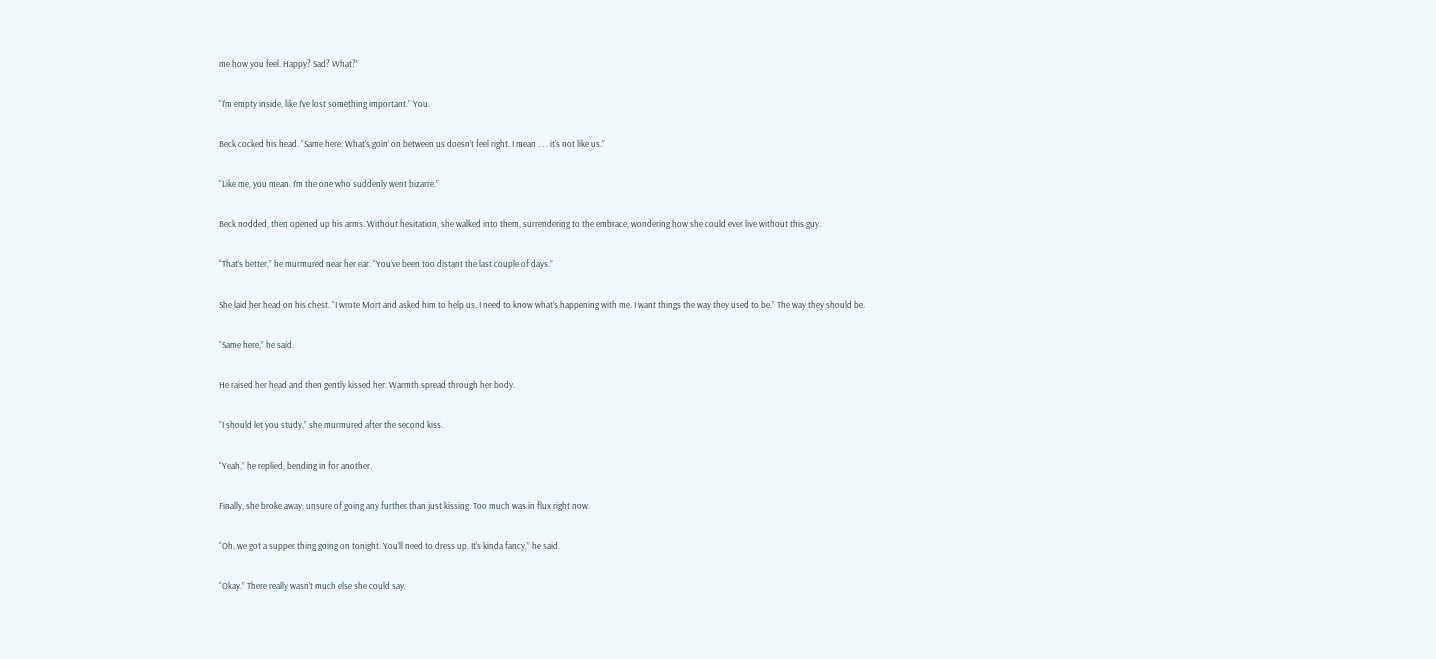me how you feel. Happy? Sad? What?”

“I’m empty inside, like I’ve lost something important.” You.

Beck cocked his head. “Same here. What’s goin’ on between us doesn’t feel right. I mean . . . it’s not like us.”

“Like me, you mean. I’m the one who suddenly went bizarre.”

Beck nodded, then opened up his arms. Without hesitation, she walked into them, surrendering to the embrace, wondering how she could ever live without this guy.

“That’s better,” he murmured near her ear. “You’ve been too distant the last couple of days.”

She laid her head on his chest. “I wrote Mort and asked him to help us. I need to know what’s happening with me. I want things the way they used to be.” The way they should be.

“Same here,” he said.

He raised her head and then gently kissed her. Warmth spread through her body.

“I should let you study,” she murmured after the second kiss.

“Yeah,” he replied, bending in for another.

Finally, she broke away, unsure of going any further than just kissing. Too much was in flux right now.

“Oh, we got a supper thing going on tonight. You’ll need to dress up. It’s kinda fancy,” he said.

“Okay.” There really wasn’t much else she could say.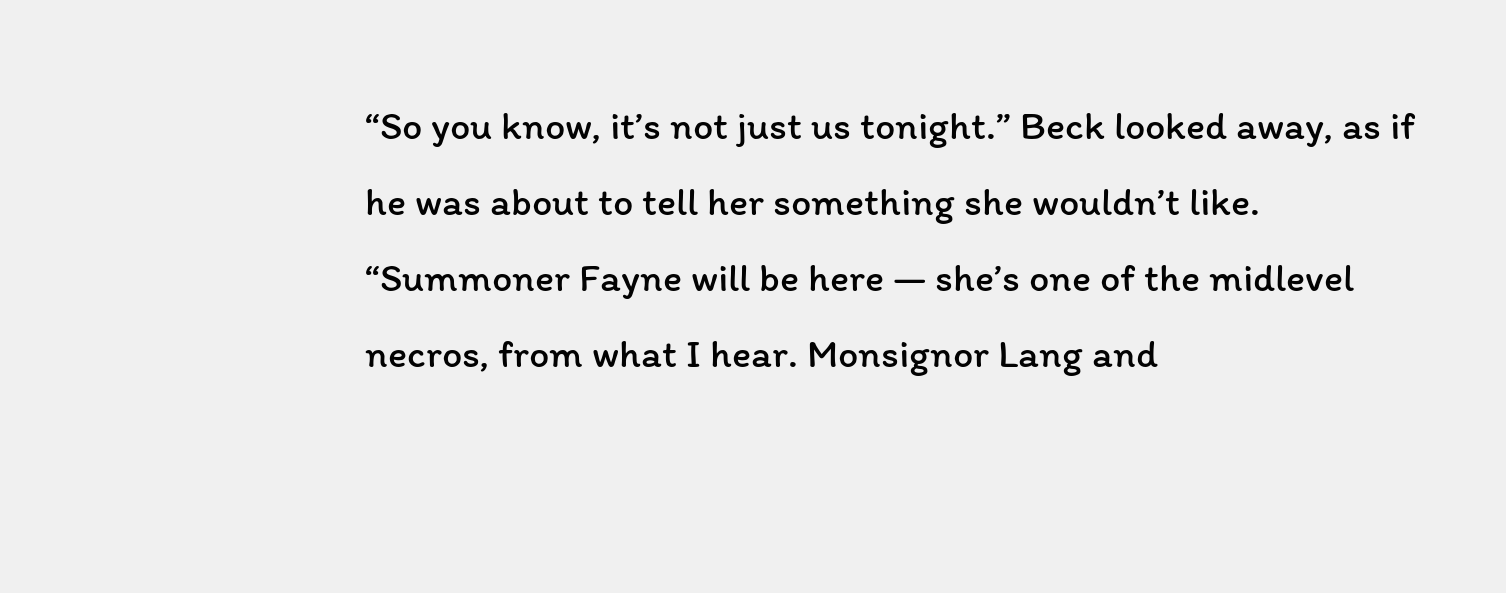“So you know, it’s not just us tonight.” Beck looked away, as if he was about to tell her something she wouldn’t like. “Summoner Fayne will be here — she’s one of the midlevel necros, from what I hear. Monsignor Lang and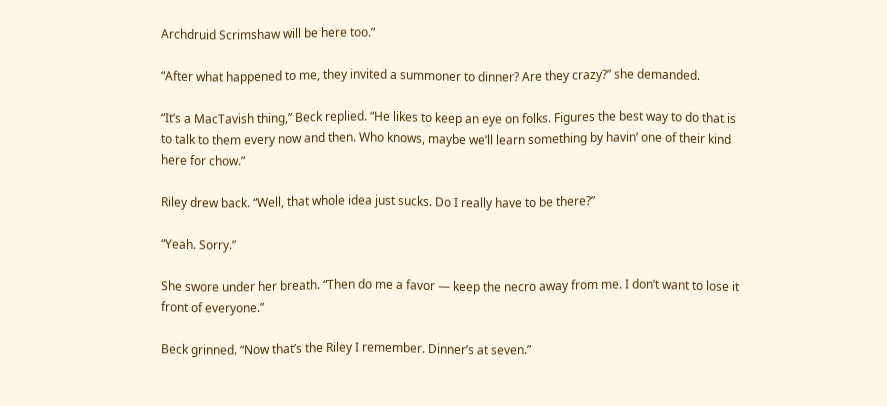Archdruid Scrimshaw will be here too.”

“After what happened to me, they invited a summoner to dinner? Are they crazy?” she demanded.

“It’s a MacTavish thing,” Beck replied. “He likes to keep an eye on folks. Figures the best way to do that is to talk to them every now and then. Who knows, maybe we’ll learn something by havin’ one of their kind here for chow.”

Riley drew back. “Well, that whole idea just sucks. Do I really have to be there?”

“Yeah. Sorry.”

She swore under her breath. “Then do me a favor — keep the necro away from me. I don’t want to lose it front of everyone.”

Beck grinned. “Now that’s the Riley I remember. Dinner’s at seven.”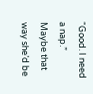“Good. I need a nap.” Maybe that way she’d be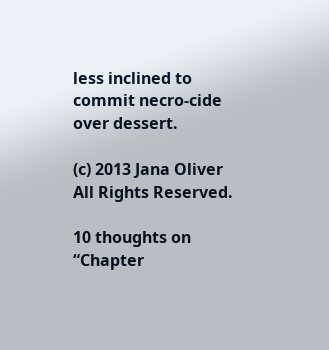less inclined to commit necro-cide over dessert.

(c) 2013 Jana Oliver
All Rights Reserved.

10 thoughts on “Chapter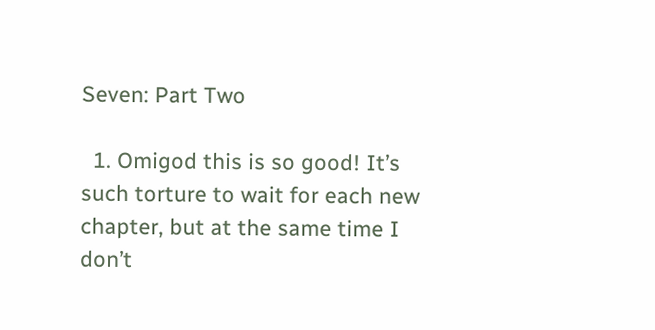Seven: Part Two

  1. Omigod this is so good! It’s such torture to wait for each new chapter, but at the same time I don’t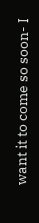want it to come so soon- I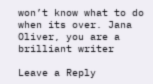won’t know what to do when its over. Jana Oliver, you are a brilliant writer

Leave a Reply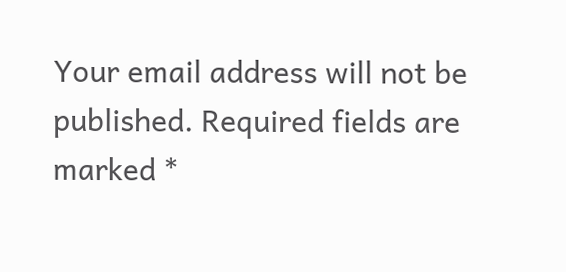Your email address will not be published. Required fields are marked *